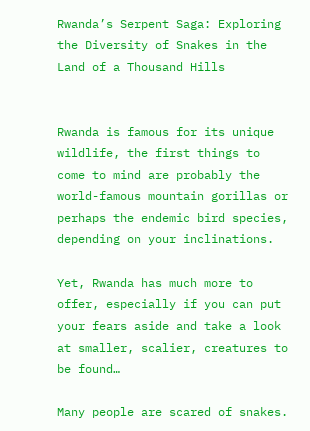Rwanda’s Serpent Saga: Exploring the Diversity of Snakes in the Land of a Thousand Hills


Rwanda is famous for its unique wildlife, the first things to come to mind are probably the world-famous mountain gorillas or perhaps the endemic bird species, depending on your inclinations.

Yet, Rwanda has much more to offer, especially if you can put your fears aside and take a look at smaller, scalier, creatures to be found…

Many people are scared of snakes.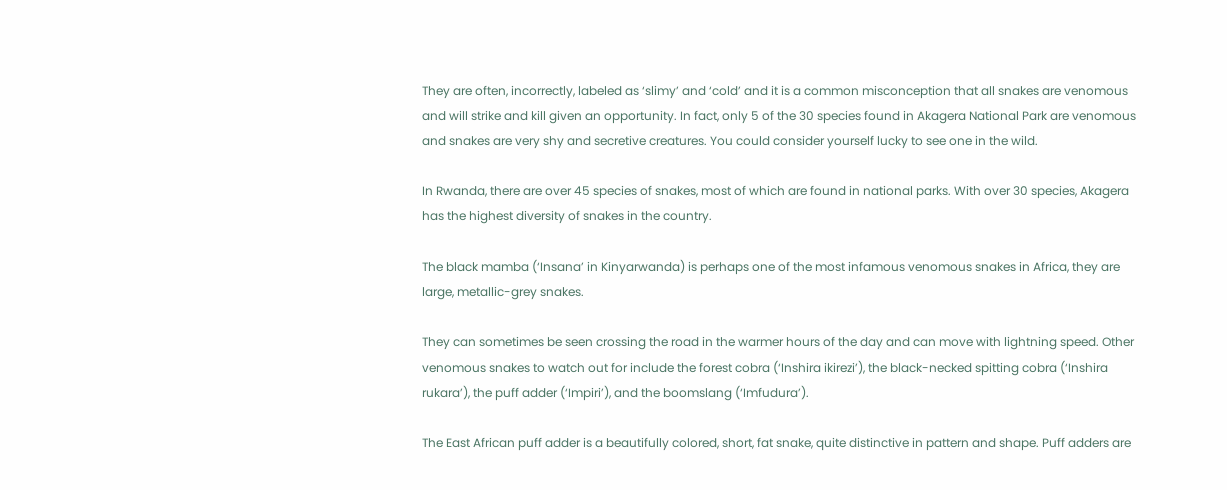They are often, incorrectly, labeled as ‘slimy’ and ‘cold’ and it is a common misconception that all snakes are venomous and will strike and kill given an opportunity. In fact, only 5 of the 30 species found in Akagera National Park are venomous and snakes are very shy and secretive creatures. You could consider yourself lucky to see one in the wild.

In Rwanda, there are over 45 species of snakes, most of which are found in national parks. With over 30 species, Akagera has the highest diversity of snakes in the country.

The black mamba (‘Insana’ in Kinyarwanda) is perhaps one of the most infamous venomous snakes in Africa, they are large, metallic-grey snakes.

They can sometimes be seen crossing the road in the warmer hours of the day and can move with lightning speed. Other venomous snakes to watch out for include the forest cobra (‘Inshira ikirezi’), the black-necked spitting cobra (‘Inshira rukara’), the puff adder (‘Impiri’), and the boomslang (‘Imfudura’).

The East African puff adder is a beautifully colored, short, fat snake, quite distinctive in pattern and shape. Puff adders are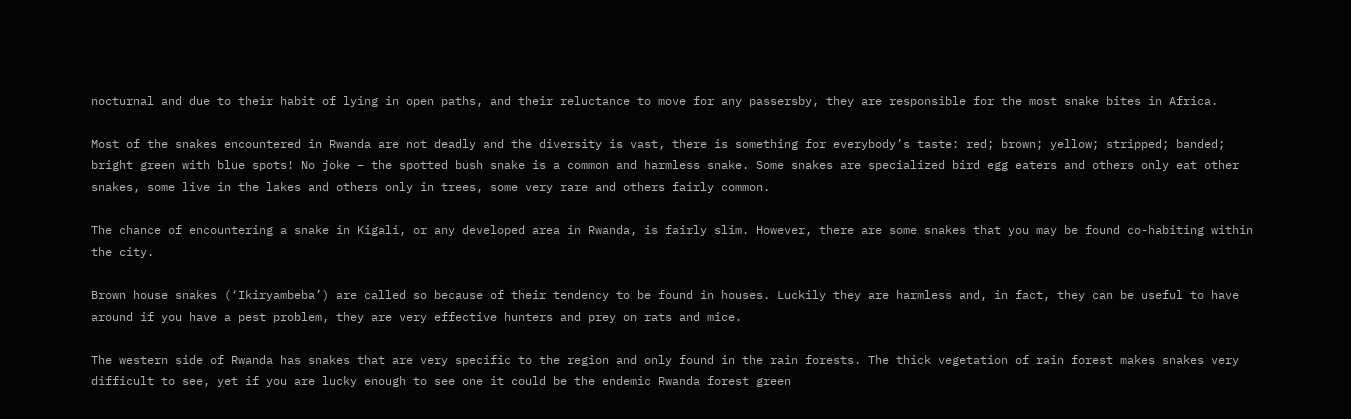nocturnal and due to their habit of lying in open paths, and their reluctance to move for any passersby, they are responsible for the most snake bites in Africa.

Most of the snakes encountered in Rwanda are not deadly and the diversity is vast, there is something for everybody’s taste: red; brown; yellow; stripped; banded; bright green with blue spots! No joke – the spotted bush snake is a common and harmless snake. Some snakes are specialized bird egg eaters and others only eat other snakes, some live in the lakes and others only in trees, some very rare and others fairly common.

The chance of encountering a snake in Kigali, or any developed area in Rwanda, is fairly slim. However, there are some snakes that you may be found co-habiting within the city.

Brown house snakes (‘Ikiryambeba’) are called so because of their tendency to be found in houses. Luckily they are harmless and, in fact, they can be useful to have around if you have a pest problem, they are very effective hunters and prey on rats and mice.

The western side of Rwanda has snakes that are very specific to the region and only found in the rain forests. The thick vegetation of rain forest makes snakes very difficult to see, yet if you are lucky enough to see one it could be the endemic Rwanda forest green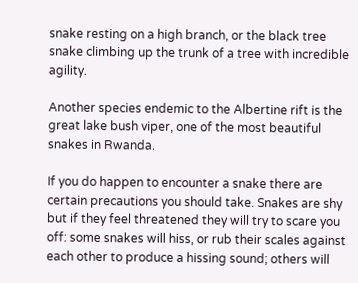snake resting on a high branch, or the black tree snake climbing up the trunk of a tree with incredible agility.

Another species endemic to the Albertine rift is the great lake bush viper, one of the most beautiful snakes in Rwanda.

If you do happen to encounter a snake there are certain precautions you should take. Snakes are shy but if they feel threatened they will try to scare you off: some snakes will hiss, or rub their scales against each other to produce a hissing sound; others will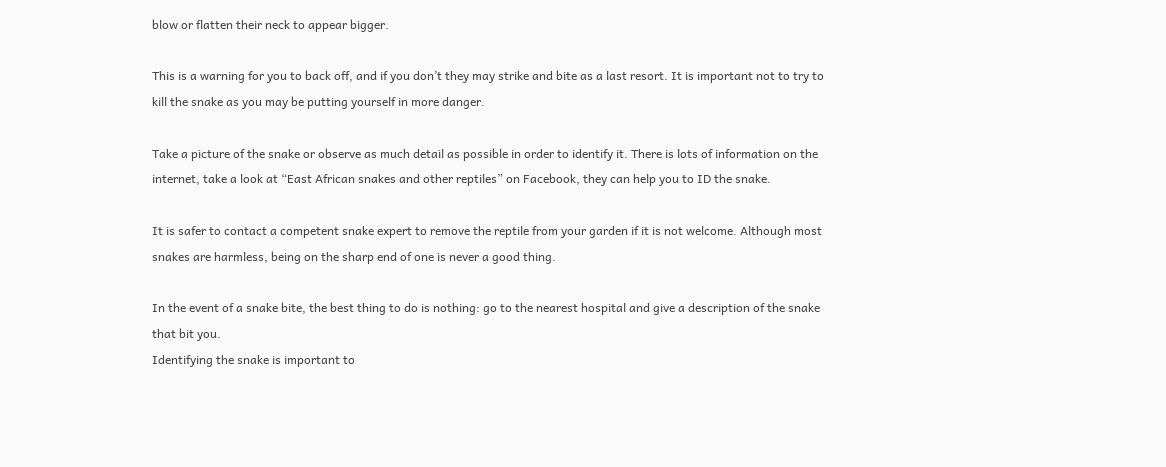blow or flatten their neck to appear bigger.

This is a warning for you to back off, and if you don’t they may strike and bite as a last resort. It is important not to try to kill the snake as you may be putting yourself in more danger.

Take a picture of the snake or observe as much detail as possible in order to identify it. There is lots of information on the internet, take a look at “East African snakes and other reptiles” on Facebook, they can help you to ID the snake.

It is safer to contact a competent snake expert to remove the reptile from your garden if it is not welcome. Although most snakes are harmless, being on the sharp end of one is never a good thing.

In the event of a snake bite, the best thing to do is nothing: go to the nearest hospital and give a description of the snake that bit you.
Identifying the snake is important to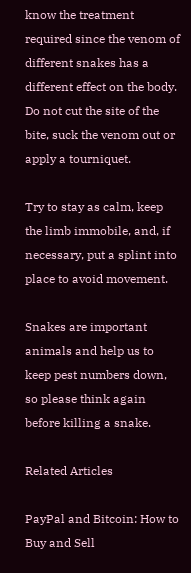know the treatment required since the venom of different snakes has a different effect on the body. Do not cut the site of the bite, suck the venom out or apply a tourniquet.

Try to stay as calm, keep the limb immobile, and, if necessary, put a splint into place to avoid movement.

Snakes are important animals and help us to keep pest numbers down, so please think again before killing a snake.

Related Articles

PayPal and Bitcoin: How to Buy and Sell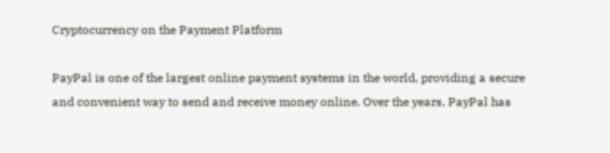Cryptocurrency on the Payment Platform

PayPal is one of the largest online payment systems in the world, providing a secure and convenient way to send and receive money online. Over the years, PayPal has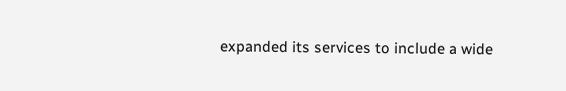expanded its services to include a wide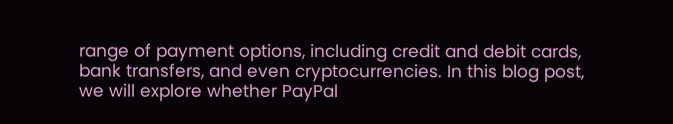range of payment options, including credit and debit cards, bank transfers, and even cryptocurrencies. In this blog post, we will explore whether PayPal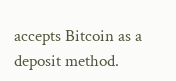accepts Bitcoin as a deposit method.